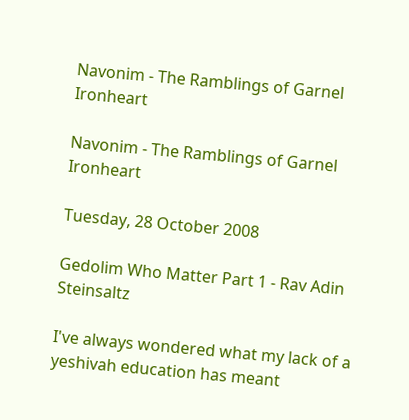Navonim - The Ramblings of Garnel Ironheart

Navonim - The Ramblings of Garnel Ironheart

Tuesday, 28 October 2008

Gedolim Who Matter Part 1 - Rav Adin Steinsaltz

I've always wondered what my lack of a yeshivah education has meant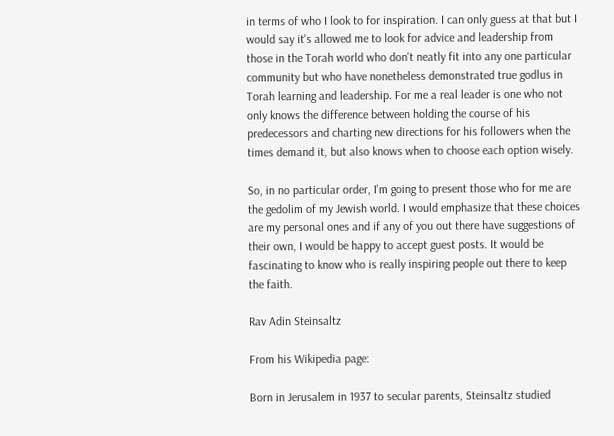in terms of who I look to for inspiration. I can only guess at that but I would say it's allowed me to look for advice and leadership from those in the Torah world who don't neatly fit into any one particular community but who have nonetheless demonstrated true godlus in Torah learning and leadership. For me a real leader is one who not only knows the difference between holding the course of his predecessors and charting new directions for his followers when the times demand it, but also knows when to choose each option wisely.

So, in no particular order, I'm going to present those who for me are the gedolim of my Jewish world. I would emphasize that these choices are my personal ones and if any of you out there have suggestions of their own, I would be happy to accept guest posts. It would be fascinating to know who is really inspiring people out there to keep the faith.

Rav Adin Steinsaltz

From his Wikipedia page:

Born in Jerusalem in 1937 to secular parents, Steinsaltz studied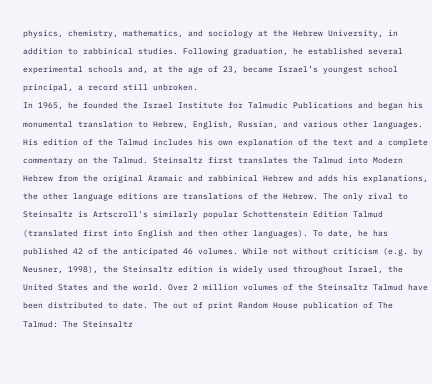physics, chemistry, mathematics, and sociology at the Hebrew University, in addition to rabbinical studies. Following graduation, he established several experimental schools and, at the age of 23, became Israel’s youngest school principal, a record still unbroken.
In 1965, he founded the Israel Institute for Talmudic Publications and began his monumental translation to Hebrew, English, Russian, and various other languages. His edition of the Talmud includes his own explanation of the text and a complete commentary on the Talmud. Steinsaltz first translates the Talmud into Modern Hebrew from the original Aramaic and rabbinical Hebrew and adds his explanations, the other language editions are translations of the Hebrew. The only rival to Steinsaltz is Artscroll's similarly popular Schottenstein Edition Talmud (translated first into English and then other languages). To date, he has published 42 of the anticipated 46 volumes. While not without criticism (e.g. by Neusner, 1998), the Steinsaltz edition is widely used throughout Israel, the United States and the world. Over 2 million volumes of the Steinsaltz Talmud have been distributed to date. The out of print Random House publication of The Talmud: The Steinsaltz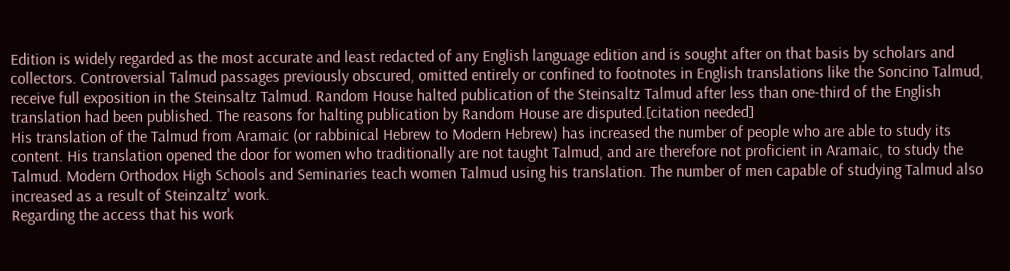Edition is widely regarded as the most accurate and least redacted of any English language edition and is sought after on that basis by scholars and collectors. Controversial Talmud passages previously obscured, omitted entirely or confined to footnotes in English translations like the Soncino Talmud, receive full exposition in the Steinsaltz Talmud. Random House halted publication of the Steinsaltz Talmud after less than one-third of the English translation had been published. The reasons for halting publication by Random House are disputed.[citation needed]
His translation of the Talmud from Aramaic (or rabbinical Hebrew to Modern Hebrew) has increased the number of people who are able to study its content. His translation opened the door for women who traditionally are not taught Talmud, and are therefore not proficient in Aramaic, to study the Talmud. Modern Orthodox High Schools and Seminaries teach women Talmud using his translation. The number of men capable of studying Talmud also increased as a result of Steinzaltz' work.
Regarding the access that his work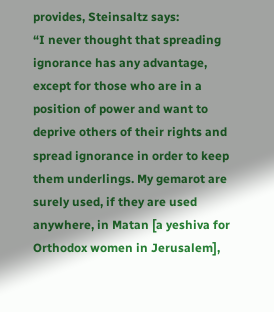provides, Steinsaltz says:
“I never thought that spreading ignorance has any advantage, except for those who are in a position of power and want to deprive others of their rights and spread ignorance in order to keep them underlings. My gemarot are surely used, if they are used anywhere, in Matan [a yeshiva for Orthodox women in Jerusalem],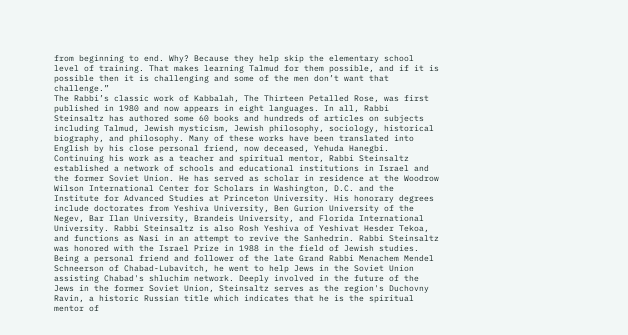from beginning to end. Why? Because they help skip the elementary school level of training. That makes learning Talmud for them possible, and if it is possible then it is challenging and some of the men don’t want that challenge.”
The Rabbi’s classic work of Kabbalah, The Thirteen Petalled Rose, was first published in 1980 and now appears in eight languages. In all, Rabbi Steinsaltz has authored some 60 books and hundreds of articles on subjects including Talmud, Jewish mysticism, Jewish philosophy, sociology, historical biography, and philosophy. Many of these works have been translated into English by his close personal friend, now deceased, Yehuda Hanegbi.
Continuing his work as a teacher and spiritual mentor, Rabbi Steinsaltz established a network of schools and educational institutions in Israel and the former Soviet Union. He has served as scholar in residence at the Woodrow Wilson International Center for Scholars in Washington, D.C. and the Institute for Advanced Studies at Princeton University. His honorary degrees include doctorates from Yeshiva University, Ben Gurion University of the Negev, Bar Ilan University, Brandeis University, and Florida International University. Rabbi Steinsaltz is also Rosh Yeshiva of Yeshivat Hesder Tekoa, and functions as Nasi in an attempt to revive the Sanhedrin. Rabbi Steinsaltz was honored with the Israel Prize in 1988 in the field of Jewish studies.
Being a personal friend and follower of the late Grand Rabbi Menachem Mendel Schneerson of Chabad-Lubavitch, he went to help Jews in the Soviet Union assisting Chabad's shluchim network. Deeply involved in the future of the Jews in the former Soviet Union, Steinsaltz serves as the region's Duchovny Ravin, a historic Russian title which indicates that he is the spiritual mentor of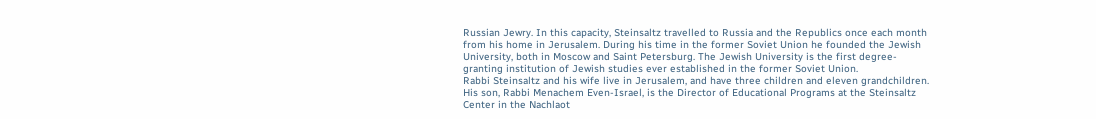Russian Jewry. In this capacity, Steinsaltz travelled to Russia and the Republics once each month from his home in Jerusalem. During his time in the former Soviet Union he founded the Jewish University, both in Moscow and Saint Petersburg. The Jewish University is the first degree-granting institution of Jewish studies ever established in the former Soviet Union.
Rabbi Steinsaltz and his wife live in Jerusalem, and have three children and eleven grandchildren. His son, Rabbi Menachem Even-Israel, is the Director of Educational Programs at the Steinsaltz Center in the Nachlaot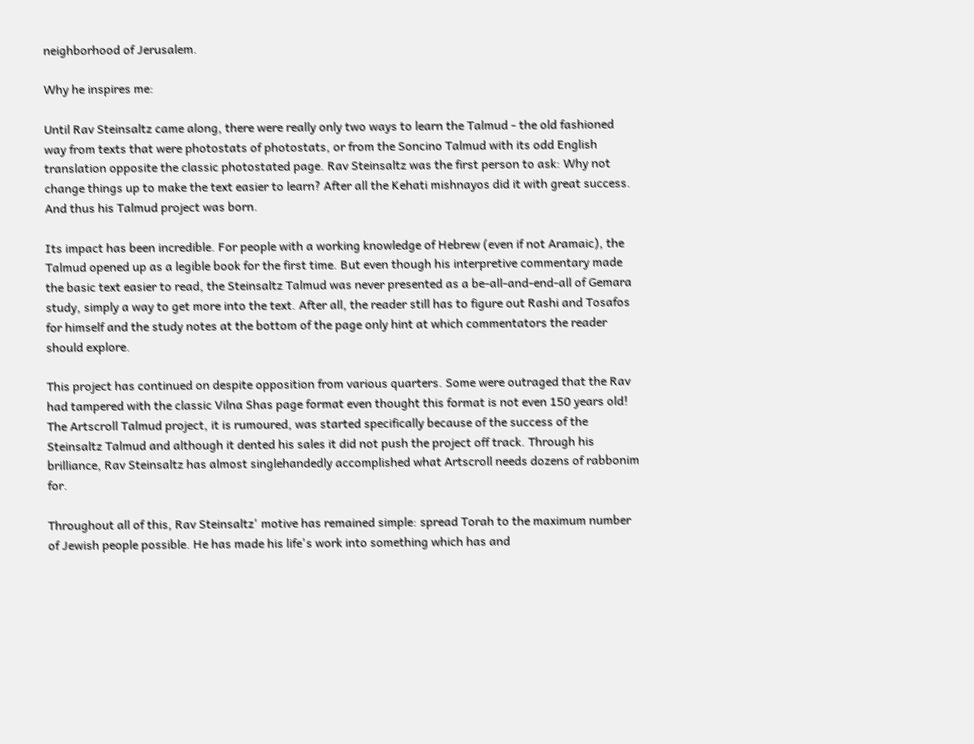neighborhood of Jerusalem.

Why he inspires me:

Until Rav Steinsaltz came along, there were really only two ways to learn the Talmud - the old fashioned way from texts that were photostats of photostats, or from the Soncino Talmud with its odd English translation opposite the classic photostated page. Rav Steinsaltz was the first person to ask: Why not change things up to make the text easier to learn? After all the Kehati mishnayos did it with great success. And thus his Talmud project was born.

Its impact has been incredible. For people with a working knowledge of Hebrew (even if not Aramaic), the Talmud opened up as a legible book for the first time. But even though his interpretive commentary made the basic text easier to read, the Steinsaltz Talmud was never presented as a be-all-and-end-all of Gemara study, simply a way to get more into the text. After all, the reader still has to figure out Rashi and Tosafos for himself and the study notes at the bottom of the page only hint at which commentators the reader should explore.

This project has continued on despite opposition from various quarters. Some were outraged that the Rav had tampered with the classic Vilna Shas page format even thought this format is not even 150 years old! The Artscroll Talmud project, it is rumoured, was started specifically because of the success of the Steinsaltz Talmud and although it dented his sales it did not push the project off track. Through his brilliance, Rav Steinsaltz has almost singlehandedly accomplished what Artscroll needs dozens of rabbonim for.

Throughout all of this, Rav Steinsaltz' motive has remained simple: spread Torah to the maximum number of Jewish people possible. He has made his life's work into something which has and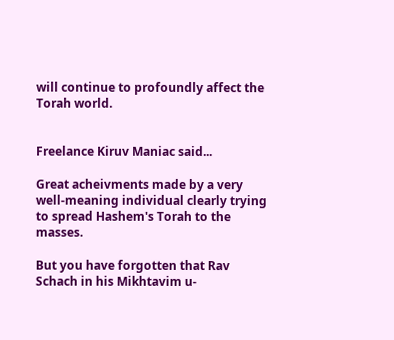will continue to profoundly affect the Torah world.


Freelance Kiruv Maniac said...

Great acheivments made by a very well-meaning individual clearly trying to spread Hashem's Torah to the masses.

But you have forgotten that Rav Schach in his Mikhtavim u-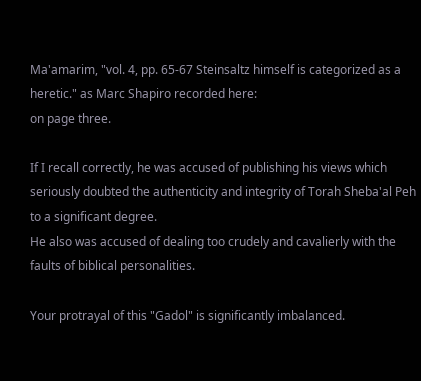Ma'amarim, "vol. 4, pp. 65-67 Steinsaltz himself is categorized as a heretic." as Marc Shapiro recorded here:
on page three.

If I recall correctly, he was accused of publishing his views which seriously doubted the authenticity and integrity of Torah Sheba'al Peh to a significant degree.
He also was accused of dealing too crudely and cavalierly with the faults of biblical personalities.

Your protrayal of this "Gadol" is significantly imbalanced.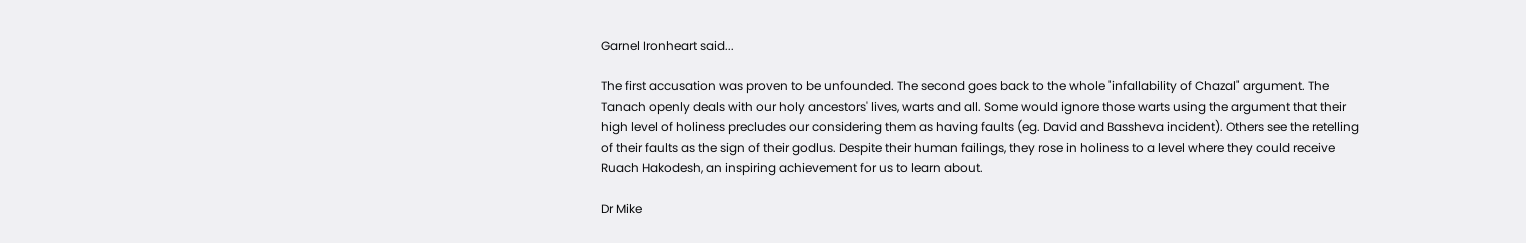Garnel Ironheart said...

The first accusation was proven to be unfounded. The second goes back to the whole "infallability of Chazal" argument. The Tanach openly deals with our holy ancestors' lives, warts and all. Some would ignore those warts using the argument that their high level of holiness precludes our considering them as having faults (eg. David and Bassheva incident). Others see the retelling of their faults as the sign of their godlus. Despite their human failings, they rose in holiness to a level where they could receive Ruach Hakodesh, an inspiring achievement for us to learn about.

Dr Mike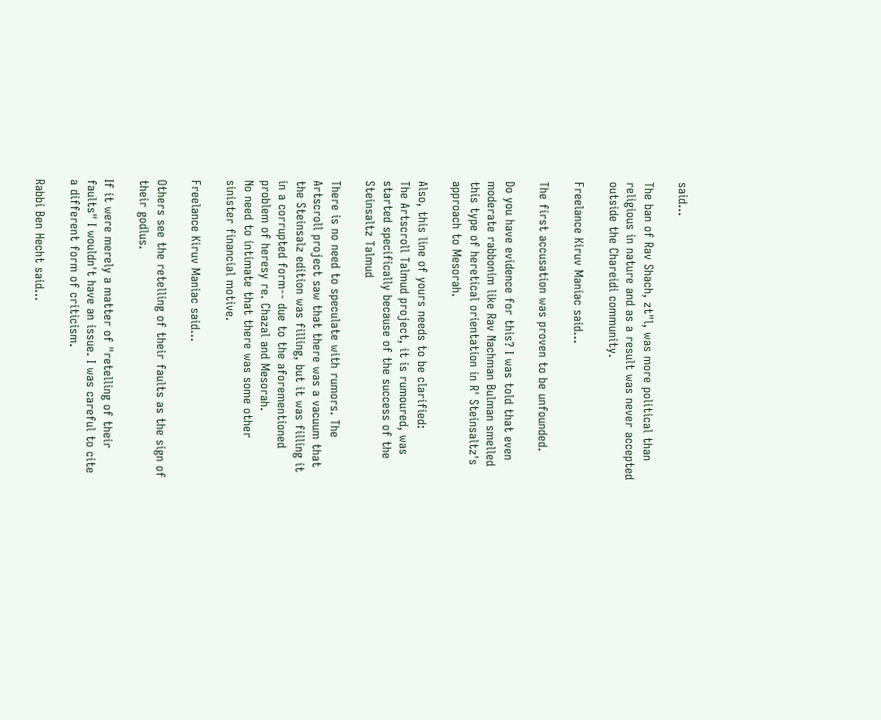said...

The ban of Rav Shach, zt"l, was more political than religious in nature and as a result was never accepted outside the Chareidi community.

Freelance Kiruv Maniac said...

The first accusation was proven to be unfounded.

Do you have evidence for this? I was told that even moderate rabbonim like Rav Nachman Bulman smelled this type of heretical orientation in R' Steinsaltz's approach to Mesorah.

Also, this line of yours needs to be clarified:
The Artscroll Talmud project, it is rumoured, was started specifically because of the success of the Steinsaltz Talmud

There is no need to speculate with rumors. The Artscroll project saw that there was a vacuum that the Steinsalz edition was filling, but it was filling it in a corrupted form-- due to the aforementioned problem of heresy re. Chazal and Mesorah.
No need to intimate that there was some other sinister financial motive.

Freelance Kiruv Maniac said...

Others see the retelling of their faults as the sign of their godlus.

If it were merely a matter of "retelling of their faults" I wouldn't have an issue. I was careful to cite a different form of criticism.

Rabbi Ben Hecht said...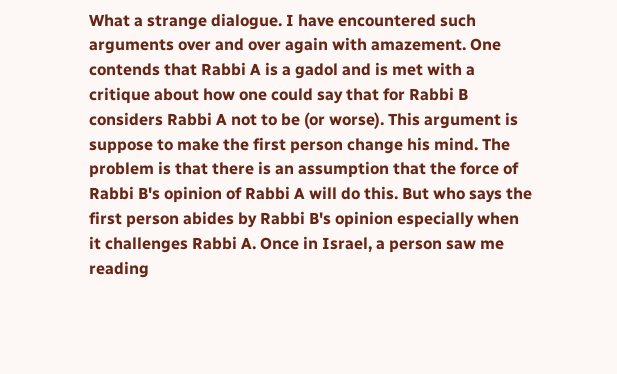What a strange dialogue. I have encountered such arguments over and over again with amazement. One contends that Rabbi A is a gadol and is met with a critique about how one could say that for Rabbi B considers Rabbi A not to be (or worse). This argument is suppose to make the first person change his mind. The problem is that there is an assumption that the force of Rabbi B's opinion of Rabbi A will do this. But who says the first person abides by Rabbi B's opinion especially when it challenges Rabbi A. Once in Israel, a person saw me reading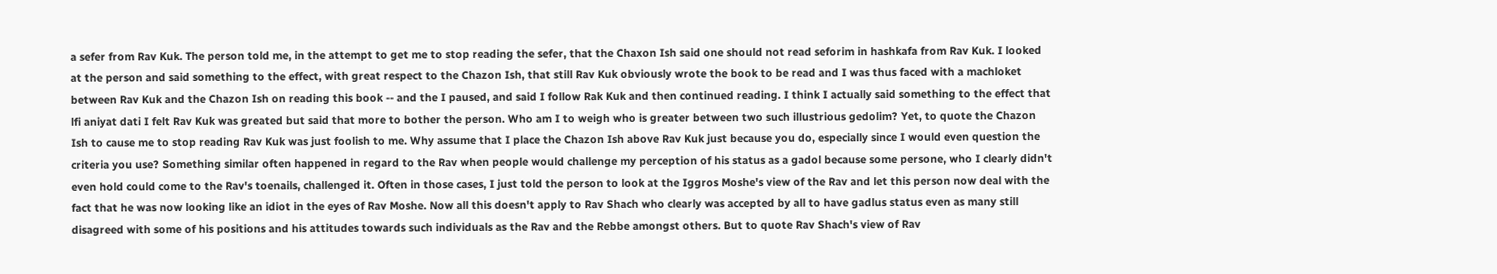a sefer from Rav Kuk. The person told me, in the attempt to get me to stop reading the sefer, that the Chaxon Ish said one should not read seforim in hashkafa from Rav Kuk. I looked at the person and said something to the effect, with great respect to the Chazon Ish, that still Rav Kuk obviously wrote the book to be read and I was thus faced with a machloket between Rav Kuk and the Chazon Ish on reading this book -- and the I paused, and said I follow Rak Kuk and then continued reading. I think I actually said something to the effect that lfi aniyat dati I felt Rav Kuk was greated but said that more to bother the person. Who am I to weigh who is greater between two such illustrious gedolim? Yet, to quote the Chazon Ish to cause me to stop reading Rav Kuk was just foolish to me. Why assume that I place the Chazon Ish above Rav Kuk just because you do, especially since I would even question the criteria you use? Something similar often happened in regard to the Rav when people would challenge my perception of his status as a gadol because some persone, who I clearly didn't even hold could come to the Rav's toenails, challenged it. Often in those cases, I just told the person to look at the Iggros Moshe's view of the Rav and let this person now deal with the fact that he was now looking like an idiot in the eyes of Rav Moshe. Now all this doesn't apply to Rav Shach who clearly was accepted by all to have gadlus status even as many still disagreed with some of his positions and his attitudes towards such individuals as the Rav and the Rebbe amongst others. But to quote Rav Shach's view of Rav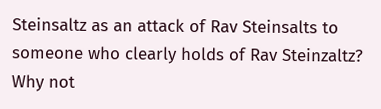Steinsaltz as an attack of Rav Steinsalts to someone who clearly holds of Rav Steinzaltz? Why not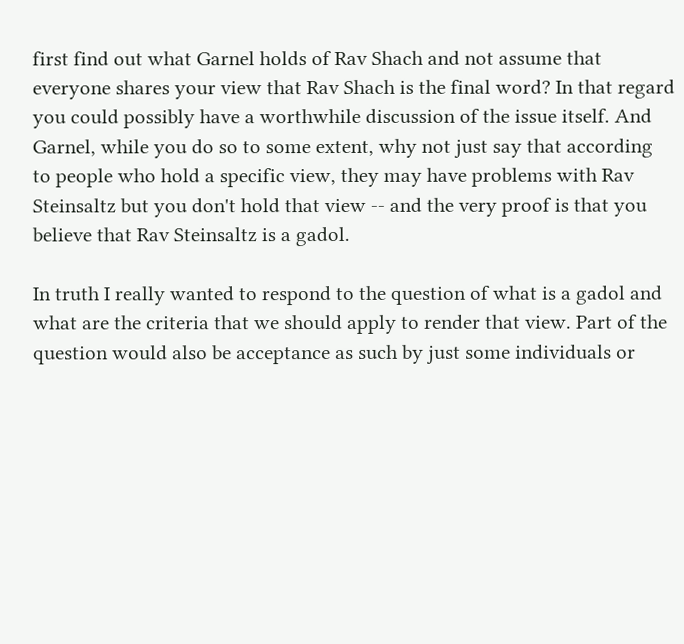first find out what Garnel holds of Rav Shach and not assume that everyone shares your view that Rav Shach is the final word? In that regard you could possibly have a worthwhile discussion of the issue itself. And Garnel, while you do so to some extent, why not just say that according to people who hold a specific view, they may have problems with Rav Steinsaltz but you don't hold that view -- and the very proof is that you believe that Rav Steinsaltz is a gadol.

In truth I really wanted to respond to the question of what is a gadol and what are the criteria that we should apply to render that view. Part of the question would also be acceptance as such by just some individuals or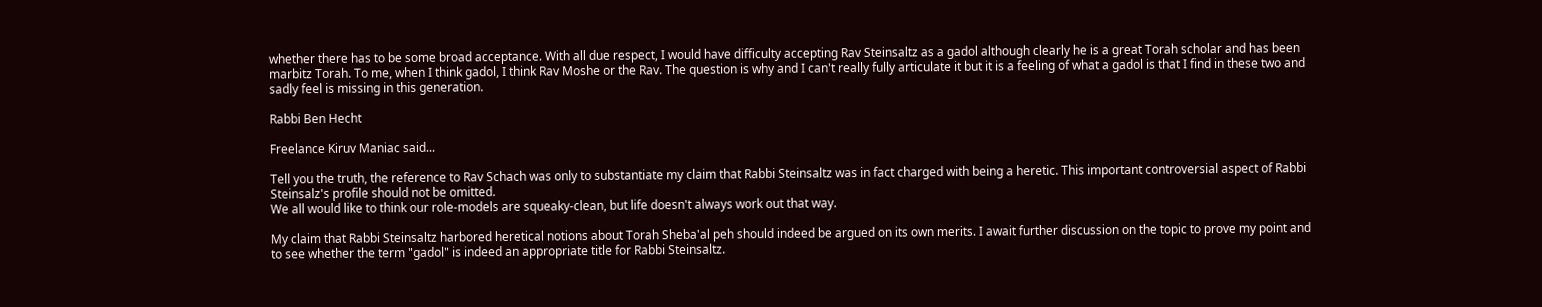whether there has to be some broad acceptance. With all due respect, I would have difficulty accepting Rav Steinsaltz as a gadol although clearly he is a great Torah scholar and has been marbitz Torah. To me, when I think gadol, I think Rav Moshe or the Rav. The question is why and I can't really fully articulate it but it is a feeling of what a gadol is that I find in these two and sadly feel is missing in this generation.

Rabbi Ben Hecht

Freelance Kiruv Maniac said...

Tell you the truth, the reference to Rav Schach was only to substantiate my claim that Rabbi Steinsaltz was in fact charged with being a heretic. This important controversial aspect of Rabbi Steinsalz's profile should not be omitted.
We all would like to think our role-models are squeaky-clean, but life doesn't always work out that way.

My claim that Rabbi Steinsaltz harbored heretical notions about Torah Sheba'al peh should indeed be argued on its own merits. I await further discussion on the topic to prove my point and to see whether the term "gadol" is indeed an appropriate title for Rabbi Steinsaltz.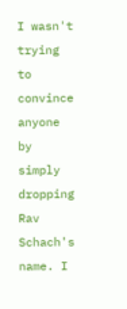I wasn't trying to convince anyone by simply dropping Rav Schach's name. I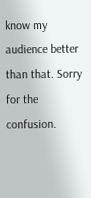know my audience better than that. Sorry for the confusion.